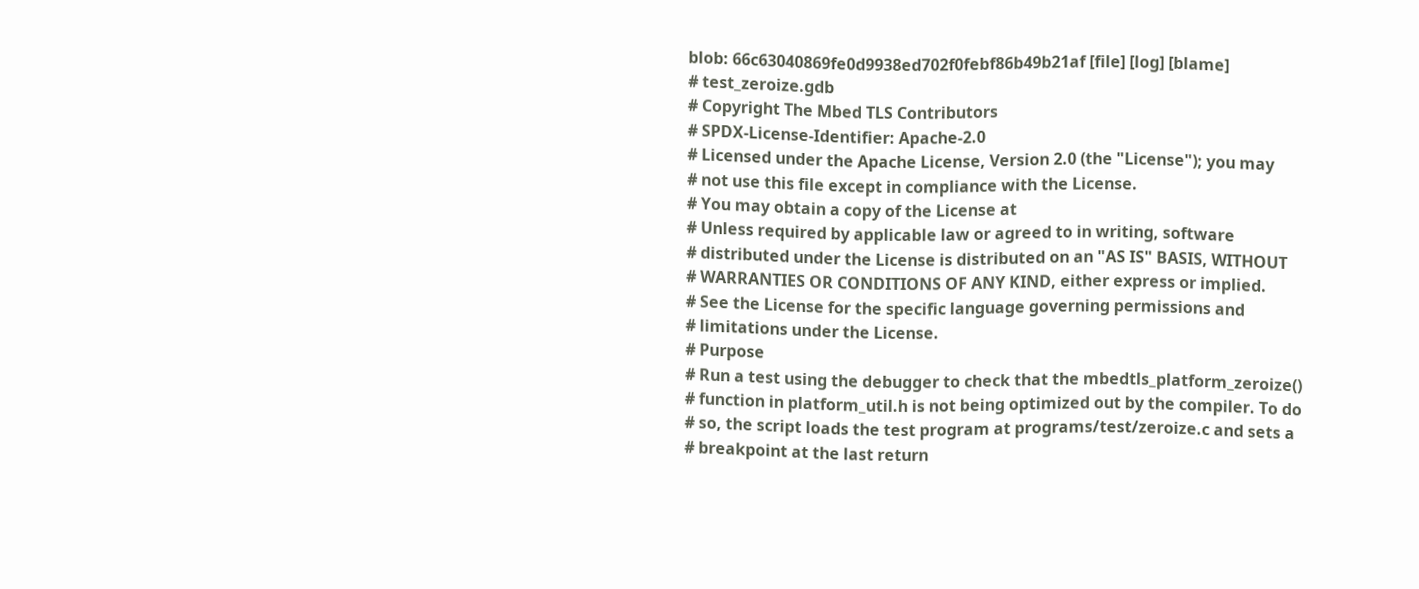blob: 66c63040869fe0d9938ed702f0febf86b49b21af [file] [log] [blame]
# test_zeroize.gdb
# Copyright The Mbed TLS Contributors
# SPDX-License-Identifier: Apache-2.0
# Licensed under the Apache License, Version 2.0 (the "License"); you may
# not use this file except in compliance with the License.
# You may obtain a copy of the License at
# Unless required by applicable law or agreed to in writing, software
# distributed under the License is distributed on an "AS IS" BASIS, WITHOUT
# WARRANTIES OR CONDITIONS OF ANY KIND, either express or implied.
# See the License for the specific language governing permissions and
# limitations under the License.
# Purpose
# Run a test using the debugger to check that the mbedtls_platform_zeroize()
# function in platform_util.h is not being optimized out by the compiler. To do
# so, the script loads the test program at programs/test/zeroize.c and sets a
# breakpoint at the last return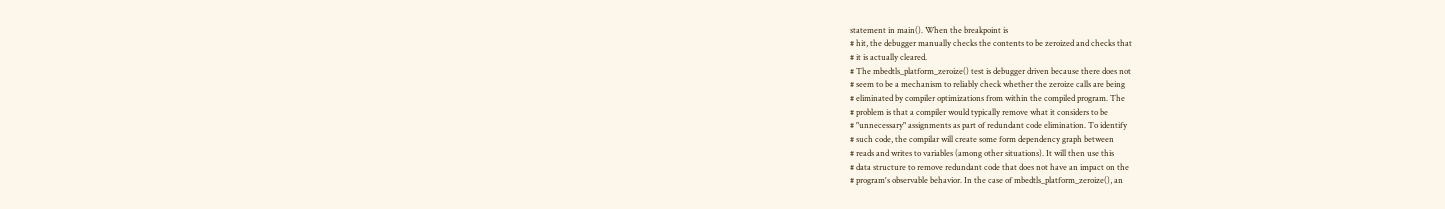statement in main(). When the breakpoint is
# hit, the debugger manually checks the contents to be zeroized and checks that
# it is actually cleared.
# The mbedtls_platform_zeroize() test is debugger driven because there does not
# seem to be a mechanism to reliably check whether the zeroize calls are being
# eliminated by compiler optimizations from within the compiled program. The
# problem is that a compiler would typically remove what it considers to be
# "unnecessary" assignments as part of redundant code elimination. To identify
# such code, the compilar will create some form dependency graph between
# reads and writes to variables (among other situations). It will then use this
# data structure to remove redundant code that does not have an impact on the
# program's observable behavior. In the case of mbedtls_platform_zeroize(), an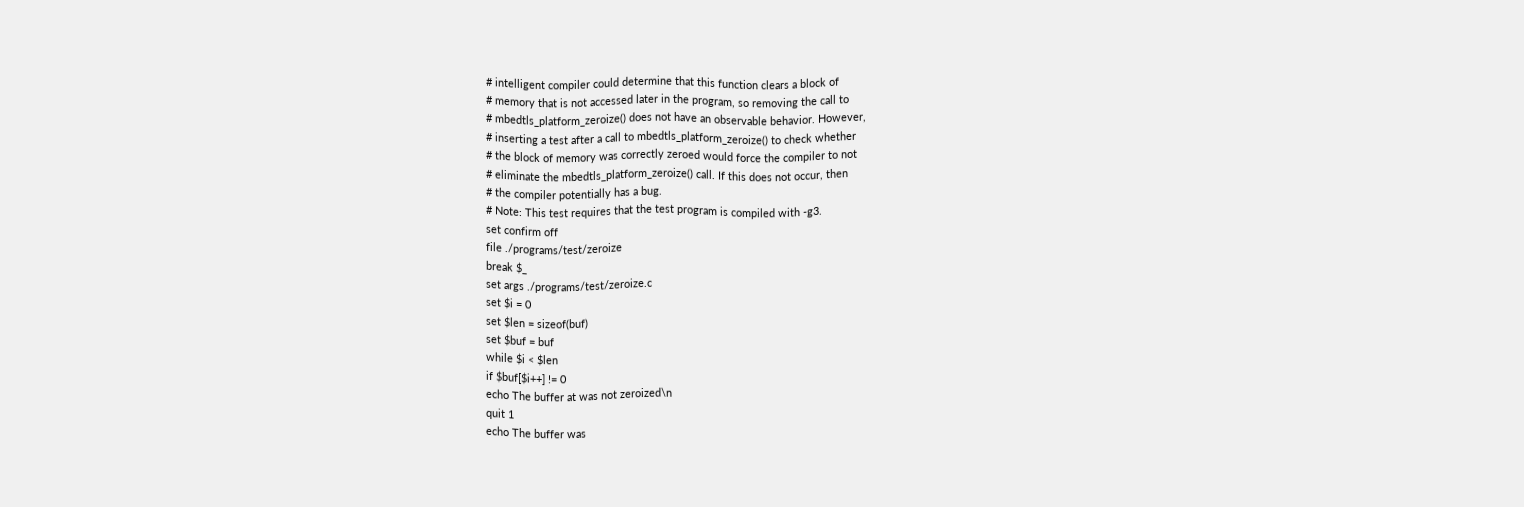# intelligent compiler could determine that this function clears a block of
# memory that is not accessed later in the program, so removing the call to
# mbedtls_platform_zeroize() does not have an observable behavior. However,
# inserting a test after a call to mbedtls_platform_zeroize() to check whether
# the block of memory was correctly zeroed would force the compiler to not
# eliminate the mbedtls_platform_zeroize() call. If this does not occur, then
# the compiler potentially has a bug.
# Note: This test requires that the test program is compiled with -g3.
set confirm off
file ./programs/test/zeroize
break $_
set args ./programs/test/zeroize.c
set $i = 0
set $len = sizeof(buf)
set $buf = buf
while $i < $len
if $buf[$i++] != 0
echo The buffer at was not zeroized\n
quit 1
echo The buffer was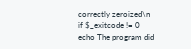correctly zeroized\n
if $_exitcode != 0
echo The program did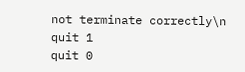not terminate correctly\n
quit 1
quit 0